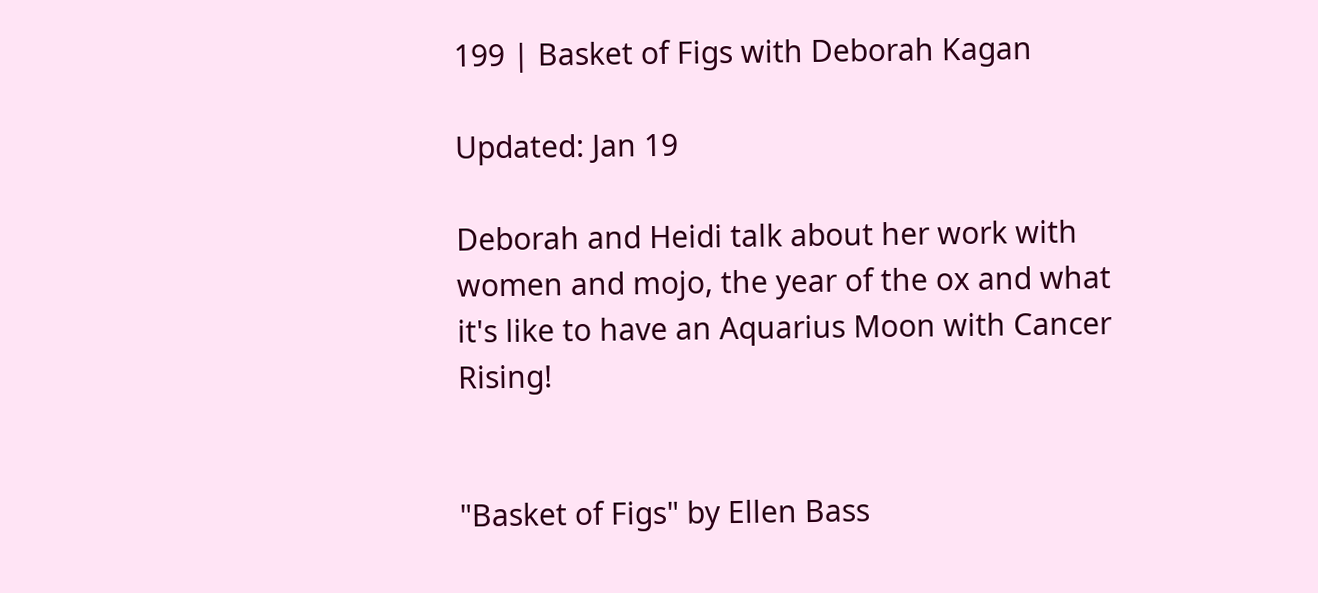199 | Basket of Figs with Deborah Kagan

Updated: Jan 19

Deborah and Heidi talk about her work with women and mojo, the year of the ox and what it's like to have an Aquarius Moon with Cancer Rising!


"Basket of Figs" by Ellen Bass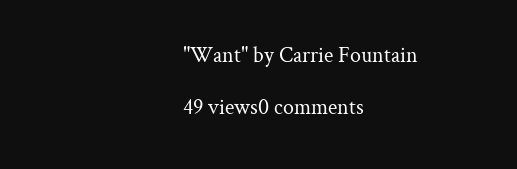"Want" by Carrie Fountain

49 views0 comments